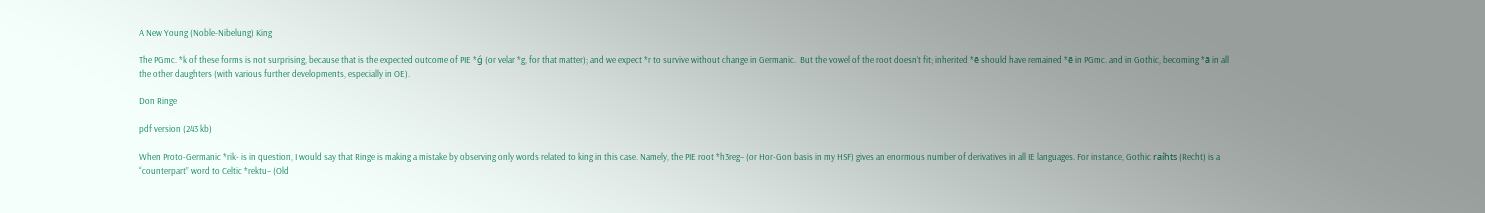A New Young (Noble-Nibelung) King

The PGmc. *k of these forms is not surprising, because that is the expected outcome of PIE *ǵ (or velar *g, for that matter); and we expect *r to survive without change in Germanic.  But the vowel of the root doesn’t fit; inherited *ē should have remained *ē in PGmc. and in Gothic, becoming *ā in all the other daughters (with various further developments, especially in OE).

Don Ringe

pdf version (243 kb)

When Proto-Germanic *rik- is in question, I would say that Ringe is making a mistake by observing only words related to king in this case. Namely, the PIE root *h3reg– (or Hor-Gon basis in my HSF) gives an enormous number of derivatives in all IE languages. For instance, Gothic raíhts (Recht) is a “counterpart” word to Celtic *rektu– (Old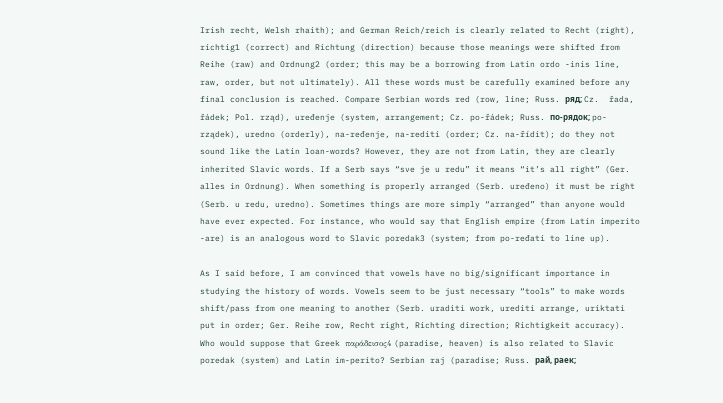Irish recht, Welsh rhaith); and German Reich/reich is clearly related to Recht (right), richtig1 (correct) and Richtung (direction) because those meanings were shifted from Reihe (raw) and Ordnung2 (order; this may be a borrowing from Latin ordo -inis line, raw, order, but not ultimately). All these words must be carefully examined before any final conclusion is reached. Compare Serbian words red (row, line; Russ. ряд; Cz.  řada, řádek; Pol. rząd), uređenje (system, arrangement; Cz. po-řádek; Russ. по-рядок; po-rządek), uredno (orderly), na-ređenje, na-rediti (order; Cz. na-řídit); do they not sound like the Latin loan-words? However, they are not from Latin, they are clearly inherited Slavic words. If a Serb says “sve je u redu” it means “it’s all right” (Ger. alles in Ordnung). When something is properly arranged (Serb. uređeno) it must be right (Serb. u redu, uredno). Sometimes things are more simply “arranged” than anyone would have ever expected. For instance, who would say that English empire (from Latin imperito -are) is an analogous word to Slavic poredak3 (system; from po-ređati to line up).

As I said before, I am convinced that vowels have no big/significant importance in studying the history of words. Vowels seem to be just necessary “tools” to make words shift/pass from one meaning to another (Serb. uraditi work, urediti arrange, uriktati put in order; Ger. Reihe row, Recht right, Richting direction; Richtigkeit accuracy). Who would suppose that Greek παράδεισος4 (paradise, heaven) is also related to Slavic poredak (system) and Latin im-perito? Serbian raj (paradise; Russ. рай, раек;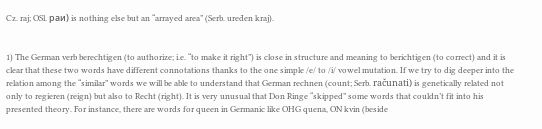Cz. raj; OSl. раи) is nothing else but an “arrayed area” (Serb. uređen kraj).


1) The German verb berechtigen (to authorize; i.e. “to make it right”) is close in structure and meaning to berichtigen (to correct) and it is clear that these two words have different connotations thanks to the one simple /e/ to /i/ vowel mutation. If we try to dig deeper into the relation among the “similar” words we will be able to understand that German rechnen (count; Serb. računati) is genetically related not only to regieren (reign) but also to Recht (right). It is very unusual that Don Ringe “skipped” some words that couldn’t fit into his presented theory. For instance, there are words for queen in Germanic like OHG quena, ON kvin (beside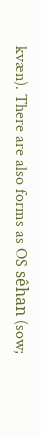kvæn). There are also forms as OS sêhan (sow;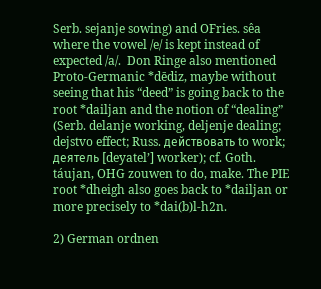Serb. sejanje sowing) and OFries. sêa  where the vowel /e/ is kept instead of expected /a/.  Don Ringe also mentioned Proto-Germanic *dēdiz, maybe without seeing that his “deed” is going back to the root *dailjan and the notion of “dealing” (Serb. delanje working, deljenje dealing; dejstvo effect; Russ. действовать to work; деятель [deyatel’] worker); cf. Goth. táujan, OHG zouwen to do, make. The PIE root *dheigh also goes back to *dailjan or more precisely to *dai(b)l-h2n.

2) German ordnen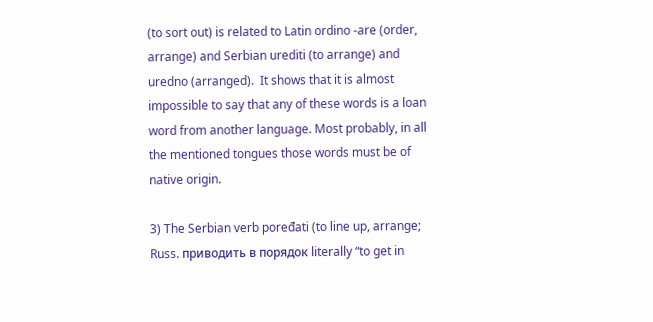(to sort out) is related to Latin ordino -are (order, arrange) and Serbian urediti (to arrange) and uredno (arranged).  It shows that it is almost impossible to say that any of these words is a loan word from another language. Most probably, in all the mentioned tongues those words must be of native origin.

3) The Serbian verb poređati (to line up, arrange; Russ. приводить в порядок literally “to get in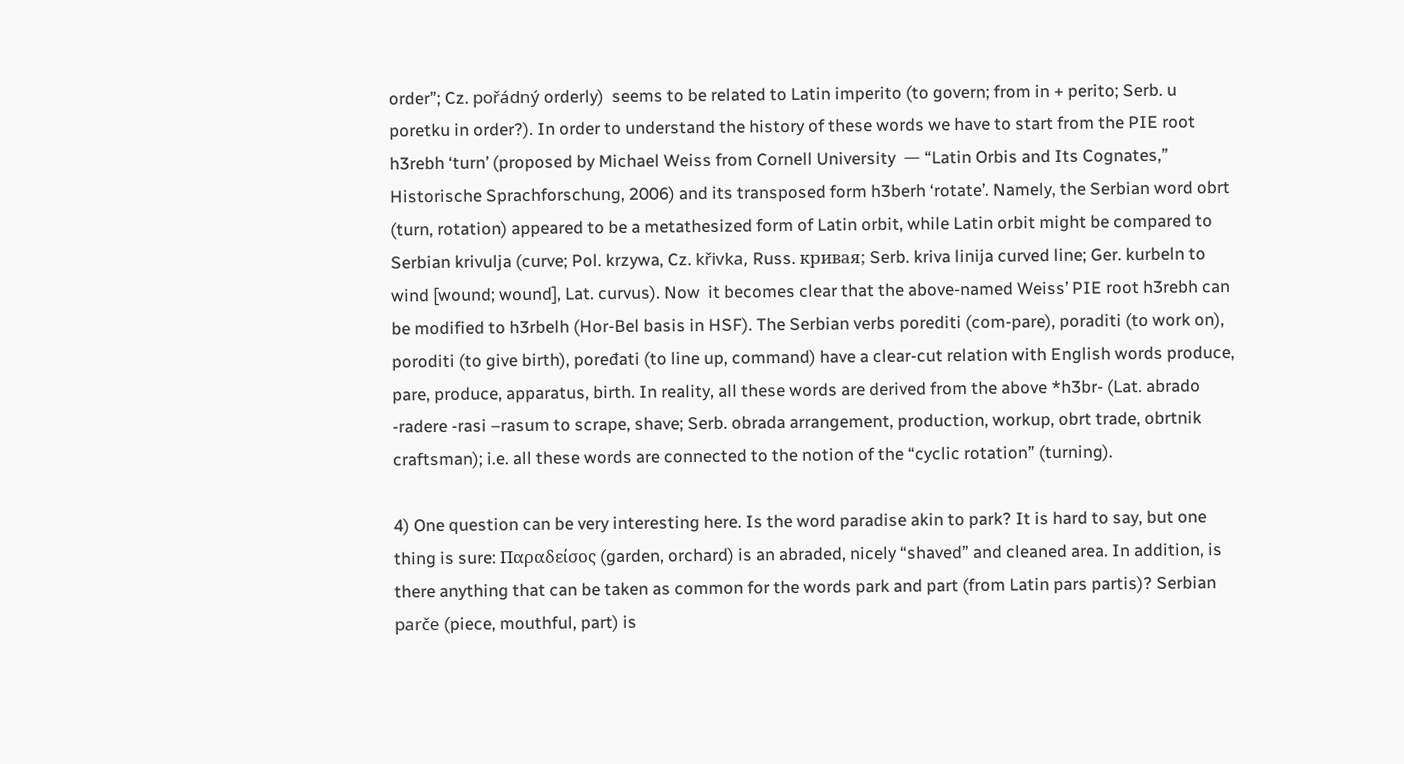order”; Cz. pořádný orderly)  seems to be related to Latin imperito (to govern; from in + perito; Serb. u poretku in order?). In order to understand the history of these words we have to start from the PIE root h3rebh ‘turn’ (proposed by Michael Weiss from Cornell University  ᅳ “Latin Orbis and Its Cognates,” Historische Sprachforschung, 2006) and its transposed form h3berh ‘rotate’. Namely, the Serbian word obrt (turn, rotation) appeared to be a metathesized form of Latin orbit, while Latin orbit might be compared to Serbian krivulja (curve; Pol. krzywa, Cz. křivka, Russ. кривая; Serb. kriva linija curved line; Ger. kurbeln to wind [wound; wound], Lat. curvus). Now  it becomes clear that the above-named Weiss’ PIE root h3rebh can be modified to h3rbelh (Hor-Bel basis in HSF). The Serbian verbs porediti (com-pare), poraditi (to work on), poroditi (to give birth), poređati (to line up, command) have a clear-cut relation with English words produce, pare, produce, apparatus, birth. In reality, all these words are derived from the above *h3br- (Lat. abrado -radere -rasi –rasum to scrape, shave; Serb. obrada arrangement, production, workup, obrt trade, obrtnik craftsman); i.e. all these words are connected to the notion of the “cyclic rotation” (turning).

4) One question can be very interesting here. Is the word paradise akin to park? It is hard to say, but one thing is sure: Παραδείσος (garden, orchard) is an abraded, nicely “shaved” and cleaned area. In addition, is there anything that can be taken as common for the words park and part (from Latin pars partis)? Serbian parče (piece, mouthful, part) is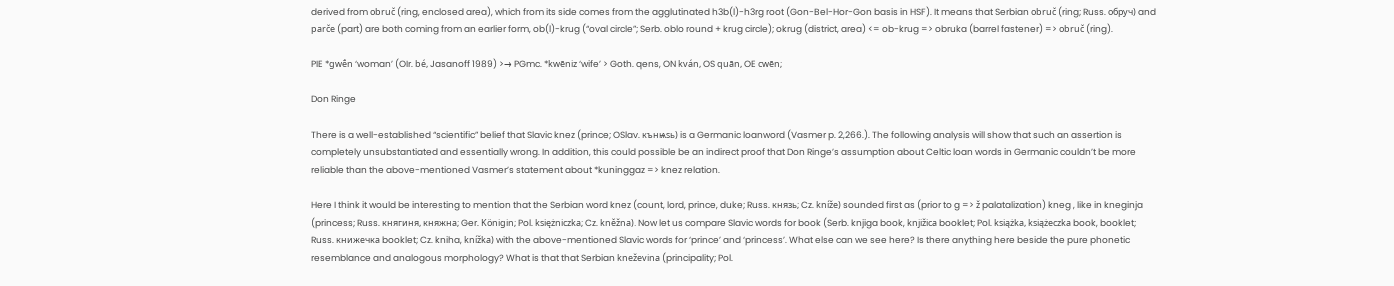derived from obruč (ring, enclosed area), which from its side comes from the agglutinated h3b(l)-h3rg root (Gon-Bel-Hor-Gon basis in HSF). It means that Serbian obruč (ring; Russ. обруч) and parče (part) are both coming from an earlier form, ob(l)-krug (“oval circle”; Serb. oblo round + krug circle); okrug (district, area) <= ob-krug => obruka (barrel fastener) => obruč (ring).

PIE *gwḗn ‘woman’ (OIr. bé, Jasanoff 1989) >→ PGmc. *kwēniz ‘wife’ > Goth. qens, ON kván, OS quān, OE cwēn;

Don Ringe

There is a well-established “scientific” belief that Slavic knez (prince; OSlav. кънѩѕь) is a Germanic loanword (Vasmer p. 2,266.). The following analysis will show that such an assertion is completely unsubstantiated and essentially wrong. In addition, this could possible be an indirect proof that Don Ringe’s assumption about Celtic loan words in Germanic couldn’t be more reliable than the above-mentioned Vasmer’s statement about *kuninggaz => knez relation.

Here I think it would be interesting to mention that the Serbian word knez (count, lord, prince, duke; Russ. князь; Cz. kníže) sounded first as (prior to g => ž palatalization) kneg , like in kneginja (princess; Russ. княгиня, княжна; Ger. Königin; Pol. księżniczka; Cz. kněžna). Now let us compare Slavic words for book (Serb. knjiga book, knjižica booklet; Pol. książka, książeczka book, booklet; Russ. книжечка booklet; Cz. kniha, knížka) with the above-mentioned Slavic words for ‘prince’ and ‘princess’. What else can we see here? Is there anything here beside the pure phonetic resemblance and analogous morphology? What is that that Serbian kneževina (principality; Pol.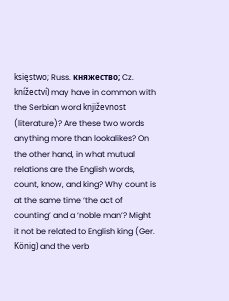księstwo; Russ. княжество; Cz. knížectví) may have in common with the Serbian word književnost (literature)? Are these two words anything more than lookalikes? On the other hand, in what mutual relations are the English words, count, know, and king? Why count is at the same time ‘the act of counting’ and a ‘noble man’? Might it not be related to English king (Ger. König) and the verb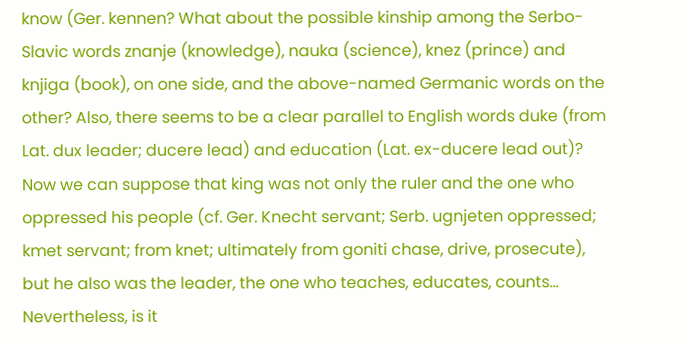know (Ger. kennen? What about the possible kinship among the Serbo-Slavic words znanje (knowledge), nauka (science), knez (prince) and knjiga (book), on one side, and the above-named Germanic words on the other? Also, there seems to be a clear parallel to English words duke (from Lat. dux leader; ducere lead) and education (Lat. ex-ducere lead out)? Now we can suppose that king was not only the ruler and the one who oppressed his people (cf. Ger. Knecht servant; Serb. ugnjeten oppressed; kmet servant; from knet; ultimately from goniti chase, drive, prosecute), but he also was the leader, the one who teaches, educates, counts… Nevertheless, is it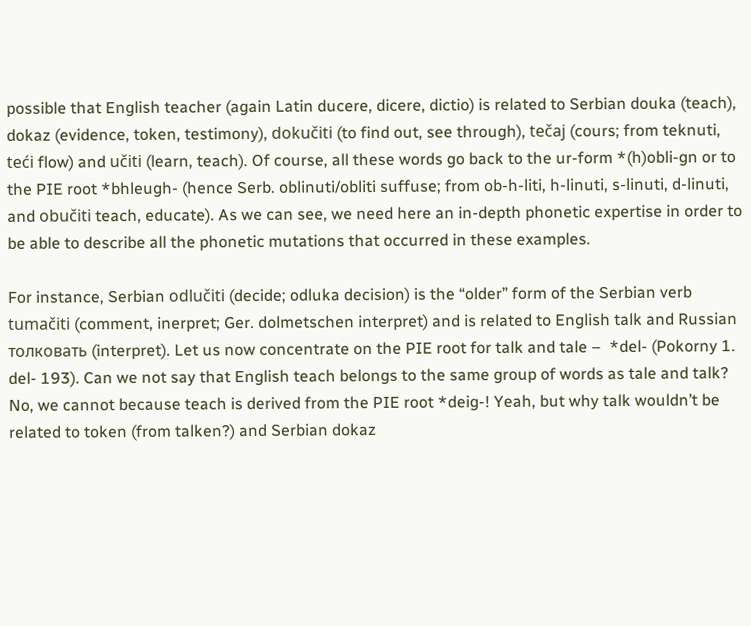possible that English teacher (again Latin ducere, dicere, dictio) is related to Serbian douka (teach), dokaz (evidence, token, testimony), dokučiti (to find out, see through), tečaj (cours; from teknuti, teći flow) and učiti (learn, teach). Of course, all these words go back to the ur-form *(h)obli-gn or to the PIE root *bhleugh- (hence Serb. oblinuti/obliti suffuse; from ob-h-liti, h-linuti, s-linuti, d-linuti, and obučiti teach, educate). As we can see, we need here an in-depth phonetic expertise in order to be able to describe all the phonetic mutations that occurred in these examples.

For instance, Serbian odlučiti (decide; odluka decision) is the “older” form of the Serbian verb tumačiti (comment, inerpret; Ger. dolmetschen interpret) and is related to English talk and Russian толковать (interpret). Let us now concentrate on the PIE root for talk and tale –  *del- (Pokorny 1. del- 193). Can we not say that English teach belongs to the same group of words as tale and talk? No, we cannot because teach is derived from the PIE root *deig-! Yeah, but why talk wouldn’t be related to token (from talken?) and Serbian dokaz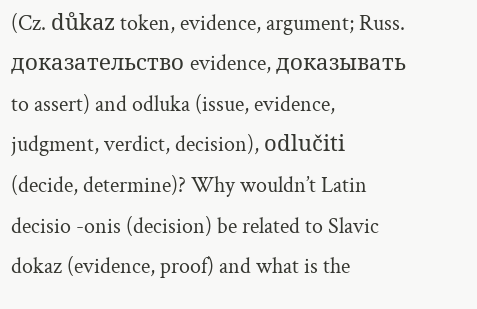(Cz. důkaz token, evidence, argument; Russ. доказательство evidence, доказывать to assert) and odluka (issue, evidence, judgment, verdict, decision), odlučiti (decide, determine)? Why wouldn’t Latin decisio -onis (decision) be related to Slavic dokaz (evidence, proof) and what is the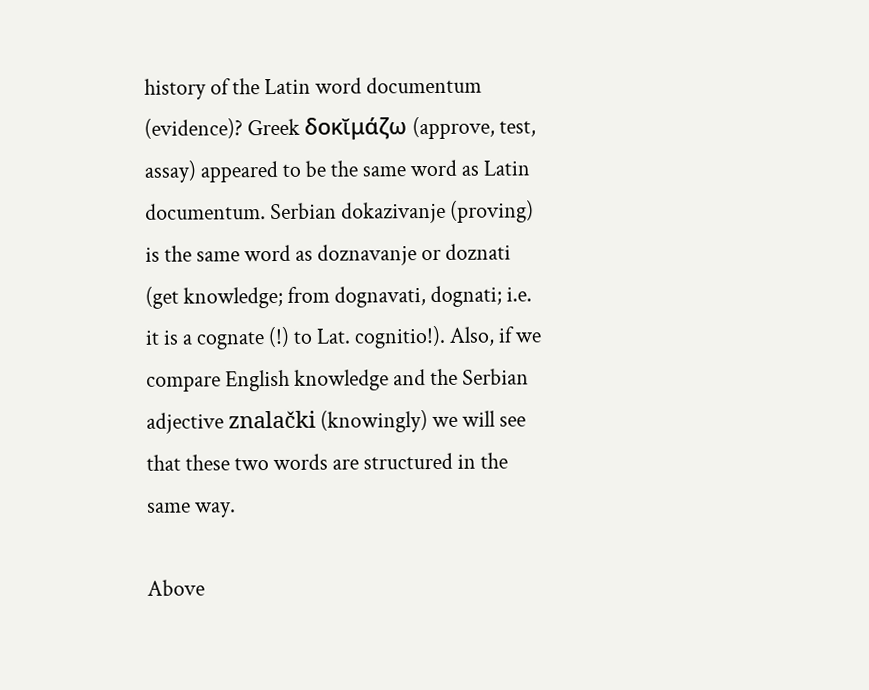history of the Latin word documentum (evidence)? Greek δοκῐμάζω (approve, test, assay) appeared to be the same word as Latin documentum. Serbian dokazivanje (proving) is the same word as doznavanje or doznati (get knowledge; from dognavati, dognati; i.e. it is a cognate (!) to Lat. cognitio!). Also, if we compare English knowledge and the Serbian adjective znalački (knowingly) we will see that these two words are structured in the same way.

Above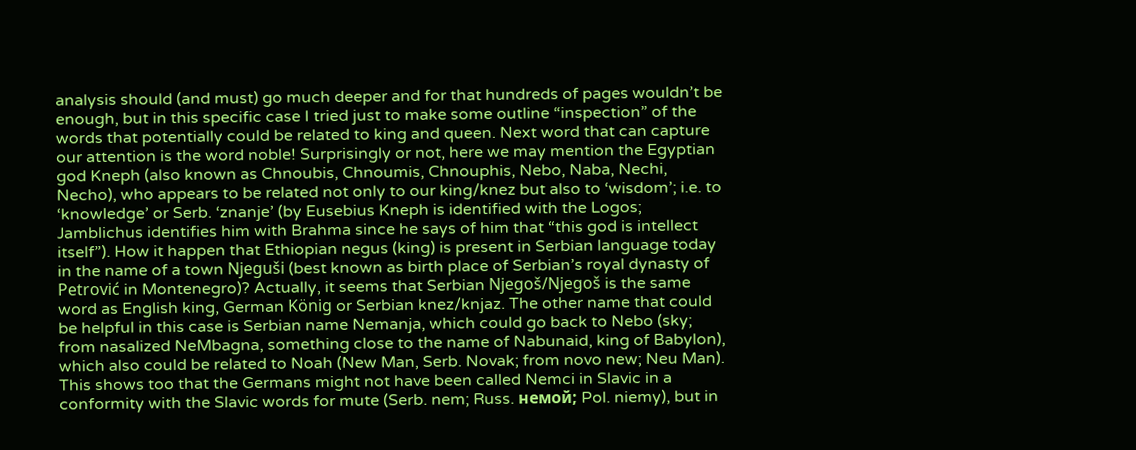analysis should (and must) go much deeper and for that hundreds of pages wouldn’t be enough, but in this specific case I tried just to make some outline “inspection” of the words that potentially could be related to king and queen. Next word that can capture our attention is the word noble! Surprisingly or not, here we may mention the Egyptian god Kneph (also known as Chnoubis, Chnoumis, Chnouphis, Nebo, Naba, Nechi, Necho), who appears to be related not only to our king/knez but also to ‘wisdom’; i.e. to ‘knowledge’ or Serb. ‘znanje’ (by Eusebius Kneph is identified with the Logos; Jamblichus identifies him with Brahma since he says of him that “this god is intellect itself”). How it happen that Ethiopian negus (king) is present in Serbian language today in the name of a town Njeguši (best known as birth place of Serbian’s royal dynasty of Petrović in Montenegro)? Actually, it seems that Serbian Njegoš/Njegoš is the same word as English king, German König or Serbian knez/knjaz. The other name that could be helpful in this case is Serbian name Nemanja, which could go back to Nebo (sky; from nasalized NeMbagna, something close to the name of Nabunaid, king of Babylon), which also could be related to Noah (New Man, Serb. Novak; from novo new; Neu Man). This shows too that the Germans might not have been called Nemci in Slavic in a conformity with the Slavic words for mute (Serb. nem; Russ. немой; Pol. niemy), but in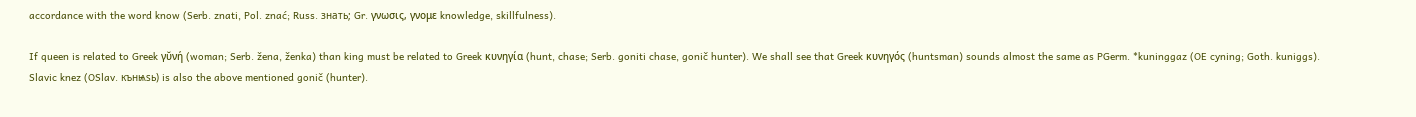accordance with the word know (Serb. znati, Pol. znać; Russ. знать; Gr. γνωσις, γνομε knowledge, skillfulness).

If queen is related to Greek γῠνή (woman; Serb. žena, ženka) than king must be related to Greek κυνηγία (hunt, chase; Serb. goniti chase, gonič hunter). We shall see that Greek κυνηγός (huntsman) sounds almost the same as PGerm. *kuninggaz (OE cyning; Goth. kuniggs). Slavic knez (OSlav. кънѩѕь) is also the above mentioned gonič (hunter).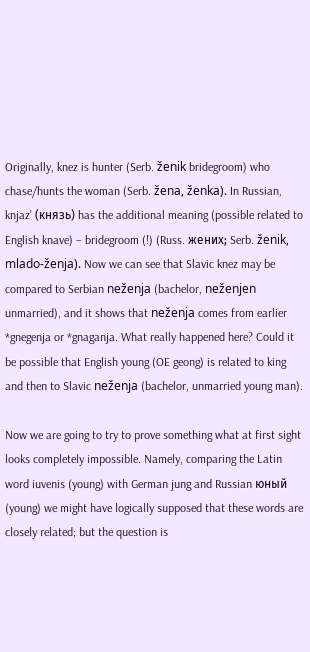Originally, knez is hunter (Serb. ženik bridegroom) who chase/hunts the woman (Serb. žena, ženka). In Russian, knjaz’ (князь) has the additional meaning (possible related to English knave) – bridegroom (!) (Russ. жених; Serb. ženik, mlado-ženja). Now we can see that Slavic knez may be compared to Serbian neženja (bachelor, neženjen unmarried), and it shows that neženja comes from earlier *gnegenja or *gnaganja. What really happened here? Could it be possible that English young (OE geong) is related to king and then to Slavic neženja (bachelor, unmarried young man).

Now we are going to try to prove something what at first sight looks completely impossible. Namely, comparing the Latin word iuvenis (young) with German jung and Russian юный (young) we might have logically supposed that these words are closely related; but the question is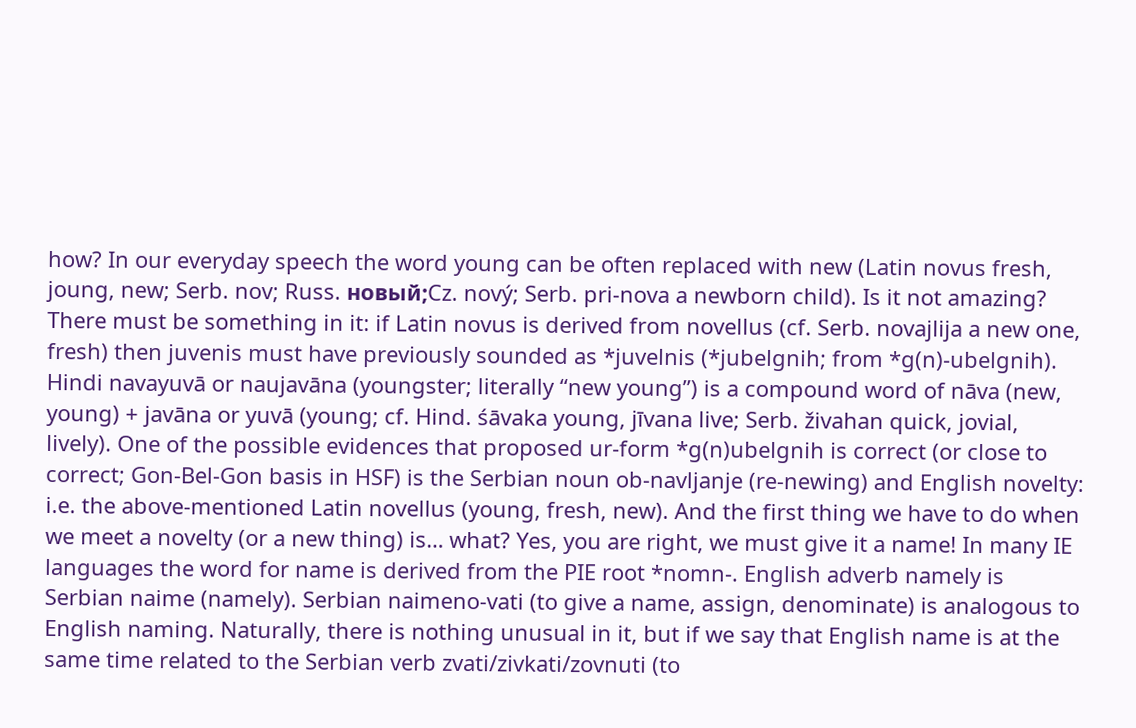how? In our everyday speech the word young can be often replaced with new (Latin novus fresh, joung, new; Serb. nov; Russ. новый;Cz. nový; Serb. pri-nova a newborn child). Is it not amazing? There must be something in it: if Latin novus is derived from novellus (cf. Serb. novajlija a new one, fresh) then juvenis must have previously sounded as *juvelnis (*jubelgnih; from *g(n)-ubelgnih). Hindi navayuvā or naujavāna (youngster; literally “new young”) is a compound word of nāva (new, young) + javāna or yuvā (young; cf. Hind. śāvaka young, jīvana live; Serb. živahan quick, jovial, lively). One of the possible evidences that proposed ur-form *g(n)ubelgnih is correct (or close to correct; Gon-Bel-Gon basis in HSF) is the Serbian noun ob-navljanje (re-newing) and English novelty: i.e. the above-mentioned Latin novellus (young, fresh, new). And the first thing we have to do when we meet a novelty (or a new thing) is… what? Yes, you are right, we must give it a name! In many IE languages the word for name is derived from the PIE root *nomn-. English adverb namely is Serbian naime (namely). Serbian naimeno-vati (to give a name, assign, denominate) is analogous to English naming. Naturally, there is nothing unusual in it, but if we say that English name is at the same time related to the Serbian verb zvati/zivkati/zovnuti (to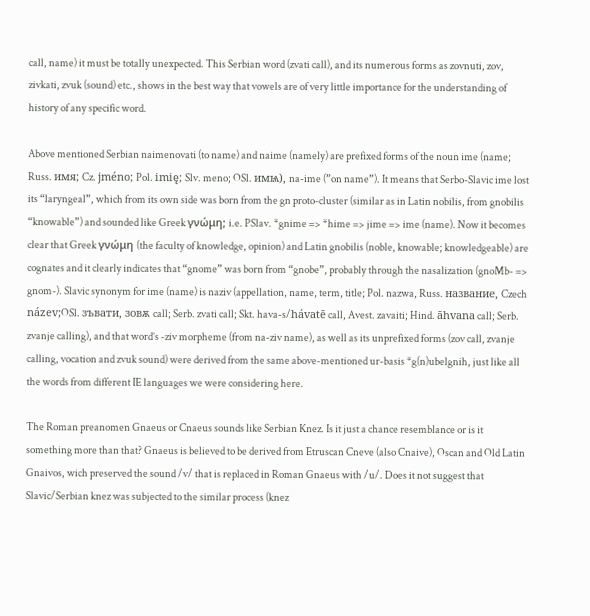call, name) it must be totally unexpected. This Serbian word (zvati call), and its numerous forms as zovnuti, zov, zivkati, zvuk (sound) etc., shows in the best way that vowels are of very little importance for the understanding of history of any specific word.

Above mentioned Serbian naimenovati (to name) and naime (namely) are prefixed forms of the noun ime (name; Russ. имя; Cz. jméno; Pol. imię; Slv. meno; OSl. имѩ), na-ime (”on name”). It means that Serbo-Slavic ime lost its “laryngeal”, which from its own side was born from the gn proto-cluster (similar as in Latin nobilis, from gnobilis “knowable”) and sounded like Greek γνώμη; i.e. PSlav. *gnime => *hime => jime => ime (name). Now it becomes clear that Greek γνώμη (the faculty of knowledge, opinion) and Latin gnobilis (noble, knowable; knowledgeable) are cognates and it clearly indicates that “gnome” was born from “gnobe”, probably through the nasalization (gnoMb- => gnom-). Slavic synonym for ime (name) is naziv (appellation, name, term, title; Pol. nazwa, Russ. название, Czech název;OSl. зъвати, зовѫ call; Serb. zvati call; Skt. hava-s/hávatē call, Avest. zavaiti; Hind. āhvana call; Serb. zvanje calling), and that word’s -ziv morpheme (from na-ziv name), as well as its unprefixed forms (zov call, zvanje calling, vocation and zvuk sound) were derived from the same above-mentioned ur-basis *g(n)ubelgnih, just like all the words from different IE languages we were considering here.

The Roman preanomen Gnaeus or Cnaeus sounds like Serbian Knez. Is it just a chance resemblance or is it something more than that? Gnaeus is believed to be derived from Etruscan Cneve (also Cnaive), Oscan and Old Latin Gnaivos, wich preserved the sound /v/ that is replaced in Roman Gnaeus with /u/. Does it not suggest that Slavic/Serbian knez was subjected to the similar process (knez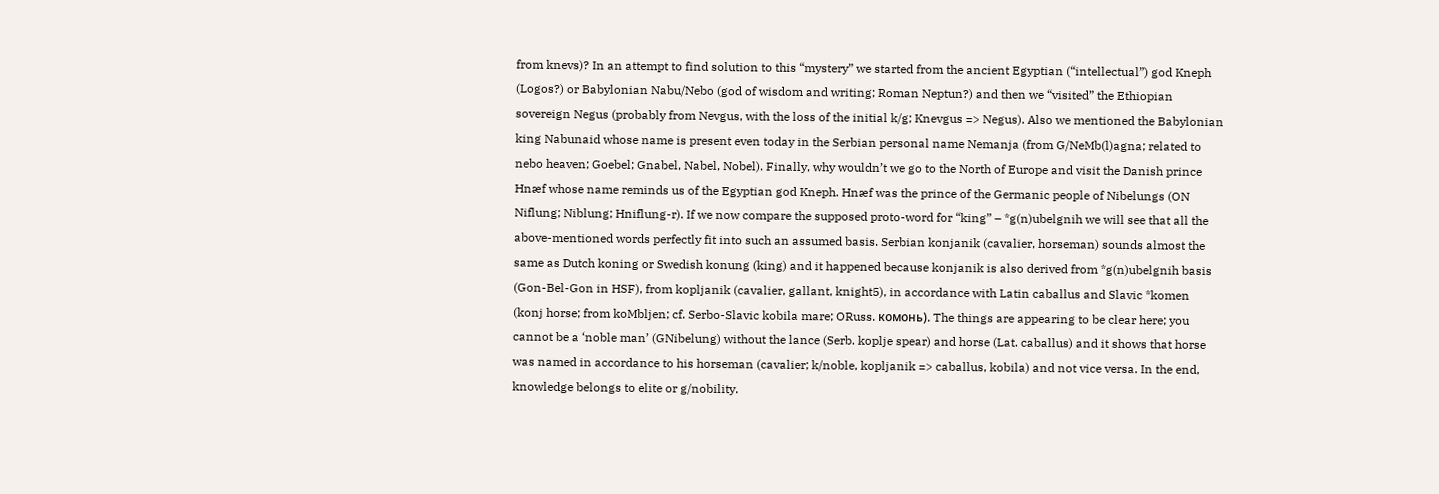from knevs)? In an attempt to find solution to this “mystery” we started from the ancient Egyptian (“intellectual”) god Kneph (Logos?) or Babylonian Nabu/Nebo (god of wisdom and writing; Roman Neptun?) and then we “visited” the Ethiopian sovereign Negus (probably from Nevgus, with the loss of the initial k/g; Knevgus => Negus). Also we mentioned the Babylonian king Nabunaid whose name is present even today in the Serbian personal name Nemanja (from G/NeMb(l)agna; related to nebo heaven; Goebel; Gnabel, Nabel, Nobel). Finally, why wouldn’t we go to the North of Europe and visit the Danish prince Hnæf whose name reminds us of the Egyptian god Kneph. Hnæf was the prince of the Germanic people of Nibelungs (ON Niflung; Niblung; Hniflung-r). If we now compare the supposed proto-word for “king” – *g(n)ubelgnih we will see that all the above-mentioned words perfectly fit into such an assumed basis. Serbian konjanik (cavalier, horseman) sounds almost the same as Dutch koning or Swedish konung (king) and it happened because konjanik is also derived from *g(n)ubelgnih basis (Gon-Bel-Gon in HSF), from kopljanik (cavalier, gallant, knight5), in accordance with Latin caballus and Slavic *komen (konj horse; from koMbljen; cf. Serbo-Slavic kobila mare; ORuss. комонь). The things are appearing to be clear here; you cannot be a ‘noble man’ (GNibelung) without the lance (Serb. koplje spear) and horse (Lat. caballus) and it shows that horse was named in accordance to his horseman (cavalier; k/noble, kopljanik => caballus, kobila) and not vice versa. In the end, knowledge belongs to elite or g/nobility.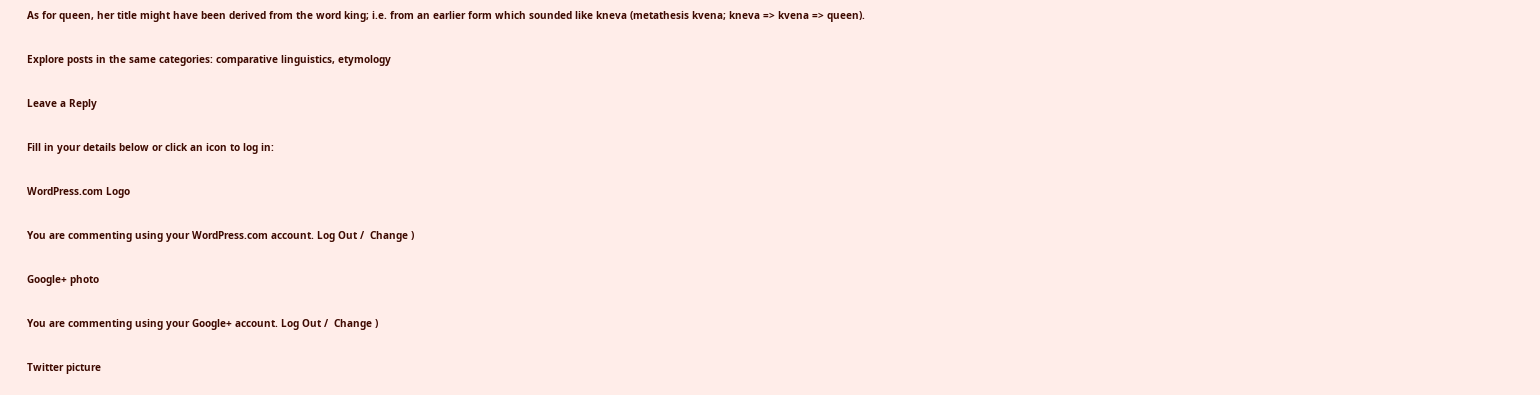As for queen, her title might have been derived from the word king; i.e. from an earlier form which sounded like kneva (metathesis kvena; kneva => kvena => queen).

Explore posts in the same categories: comparative linguistics, etymology

Leave a Reply

Fill in your details below or click an icon to log in:

WordPress.com Logo

You are commenting using your WordPress.com account. Log Out /  Change )

Google+ photo

You are commenting using your Google+ account. Log Out /  Change )

Twitter picture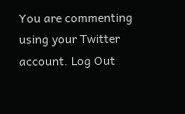You are commenting using your Twitter account. Log Out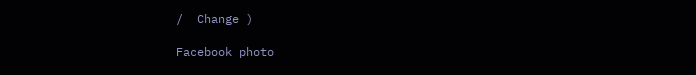/  Change )

Facebook photo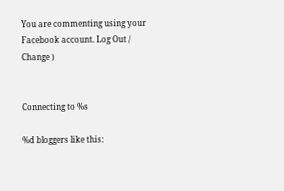You are commenting using your Facebook account. Log Out /  Change )


Connecting to %s

%d bloggers like this: